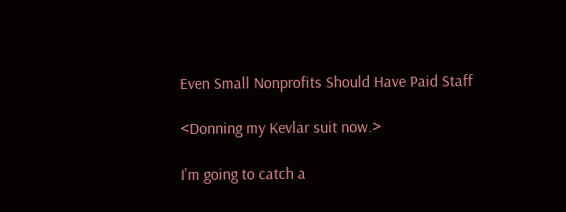Even Small Nonprofits Should Have Paid Staff

<Donning my Kevlar suit now.>

I'm going to catch a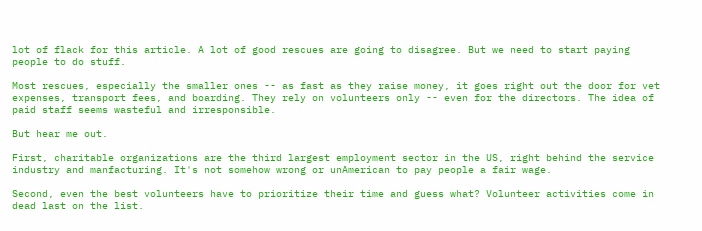lot of flack for this article. A lot of good rescues are going to disagree. But we need to start paying people to do stuff.

Most rescues, especially the smaller ones -- as fast as they raise money, it goes right out the door for vet expenses, transport fees, and boarding. They rely on volunteers only -- even for the directors. The idea of paid staff seems wasteful and irresponsible.

But hear me out.

First, charitable organizations are the third largest employment sector in the US, right behind the service industry and manfacturing. It's not somehow wrong or unAmerican to pay people a fair wage.

Second, even the best volunteers have to prioritize their time and guess what? Volunteer activities come in dead last on the list.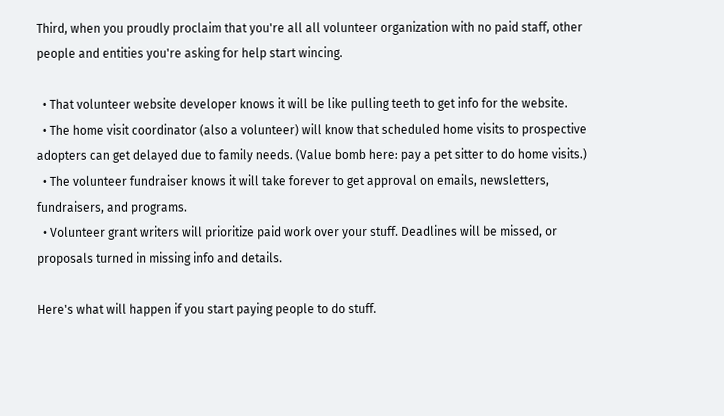Third, when you proudly proclaim that you're all all volunteer organization with no paid staff, other people and entities you're asking for help start wincing.

  • That volunteer website developer knows it will be like pulling teeth to get info for the website.
  • The home visit coordinator (also a volunteer) will know that scheduled home visits to prospective adopters can get delayed due to family needs. (Value bomb here: pay a pet sitter to do home visits.)
  • The volunteer fundraiser knows it will take forever to get approval on emails, newsletters, fundraisers, and programs.
  • Volunteer grant writers will prioritize paid work over your stuff. Deadlines will be missed, or proposals turned in missing info and details.

Here's what will happen if you start paying people to do stuff.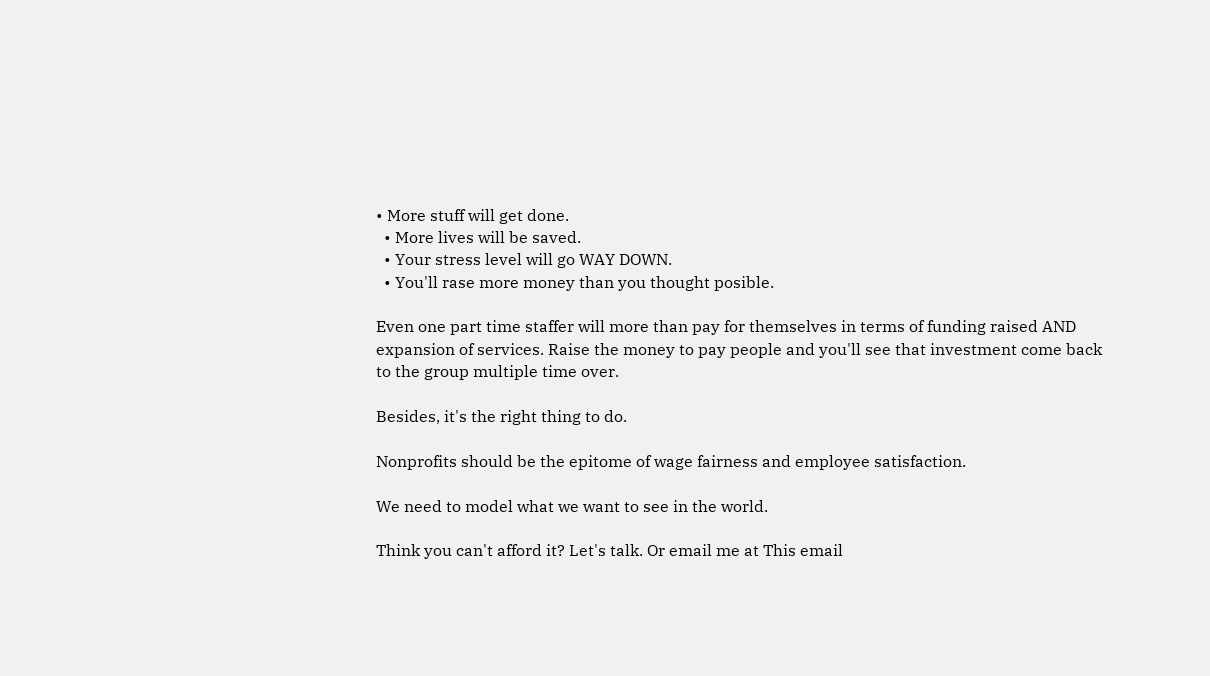• More stuff will get done.
  • More lives will be saved.
  • Your stress level will go WAY DOWN.
  • You'll rase more money than you thought posible.

Even one part time staffer will more than pay for themselves in terms of funding raised AND expansion of services. Raise the money to pay people and you'll see that investment come back to the group multiple time over.

Besides, it's the right thing to do.

Nonprofits should be the epitome of wage fairness and employee satisfaction.

We need to model what we want to see in the world.

Think you can't afford it? Let's talk. Or email me at This email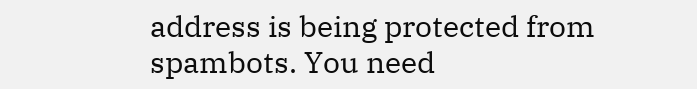address is being protected from spambots. You need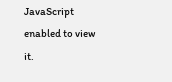JavaScript enabled to view it.